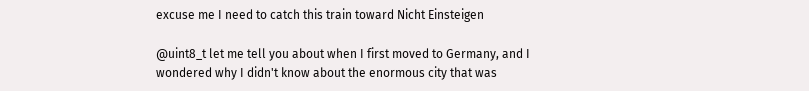excuse me I need to catch this train toward Nicht Einsteigen

@uint8_t let me tell you about when I first moved to Germany, and I wondered why I didn't know about the enormous city that was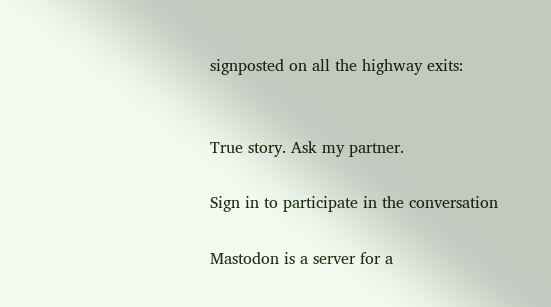signposted on all the highway exits:


True story. Ask my partner.

Sign in to participate in the conversation

Mastodon is a server for a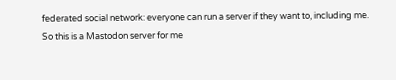federated social network: everyone can run a server if they want to, including me. So this is a Mastodon server for me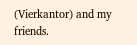(Vierkantor) and my friends.